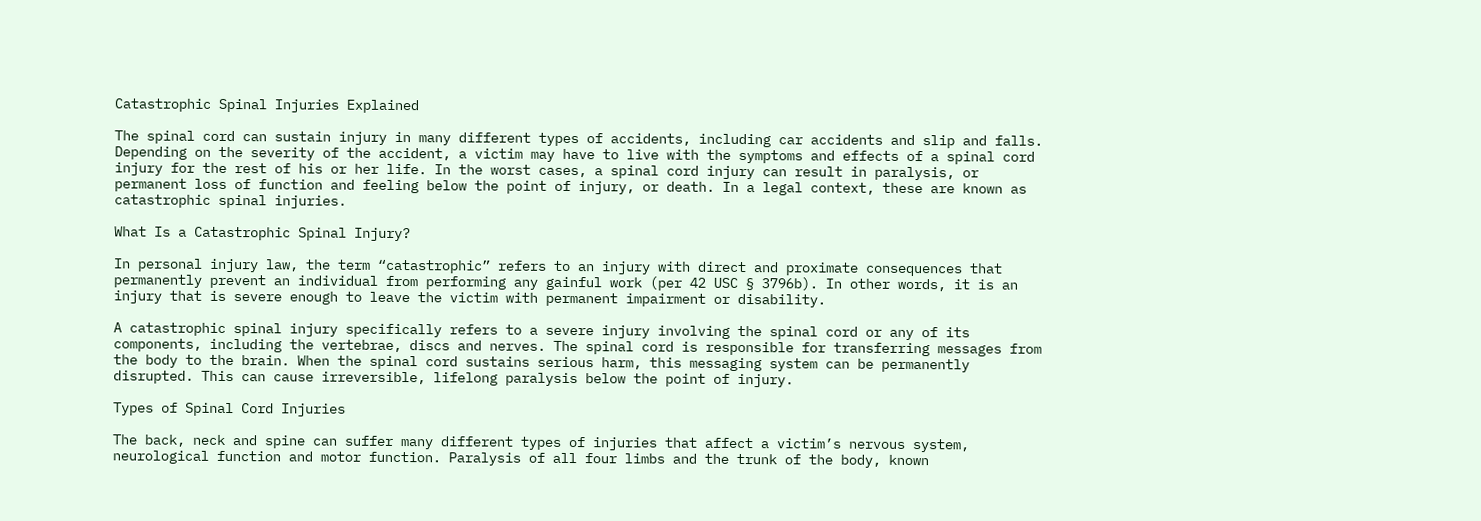Catastrophic Spinal Injuries Explained

The spinal cord can sustain injury in many different types of accidents, including car accidents and slip and falls. Depending on the severity of the accident, a victim may have to live with the symptoms and effects of a spinal cord injury for the rest of his or her life. In the worst cases, a spinal cord injury can result in paralysis, or permanent loss of function and feeling below the point of injury, or death. In a legal context, these are known as catastrophic spinal injuries.

What Is a Catastrophic Spinal Injury?

In personal injury law, the term “catastrophic” refers to an injury with direct and proximate consequences that permanently prevent an individual from performing any gainful work (per 42 USC § 3796b). In other words, it is an injury that is severe enough to leave the victim with permanent impairment or disability.

A catastrophic spinal injury specifically refers to a severe injury involving the spinal cord or any of its components, including the vertebrae, discs and nerves. The spinal cord is responsible for transferring messages from the body to the brain. When the spinal cord sustains serious harm, this messaging system can be permanently disrupted. This can cause irreversible, lifelong paralysis below the point of injury.

Types of Spinal Cord Injuries

The back, neck and spine can suffer many different types of injuries that affect a victim’s nervous system, neurological function and motor function. Paralysis of all four limbs and the trunk of the body, known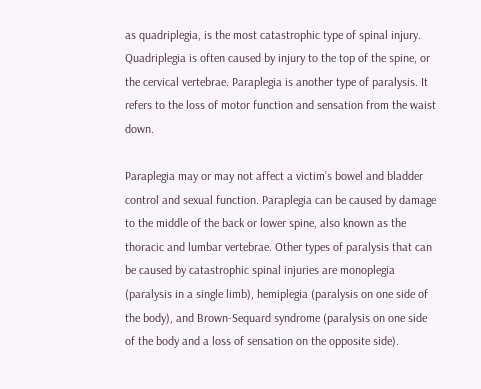as quadriplegia, is the most catastrophic type of spinal injury. Quadriplegia is often caused by injury to the top of the spine, or the cervical vertebrae. Paraplegia is another type of paralysis. It refers to the loss of motor function and sensation from the waist down.

Paraplegia may or may not affect a victim’s bowel and bladder control and sexual function. Paraplegia can be caused by damage to the middle of the back or lower spine, also known as the thoracic and lumbar vertebrae. Other types of paralysis that can be caused by catastrophic spinal injuries are monoplegia (paralysis in a single limb), hemiplegia (paralysis on one side of the body), and Brown-Sequard syndrome (paralysis on one side of the body and a loss of sensation on the opposite side).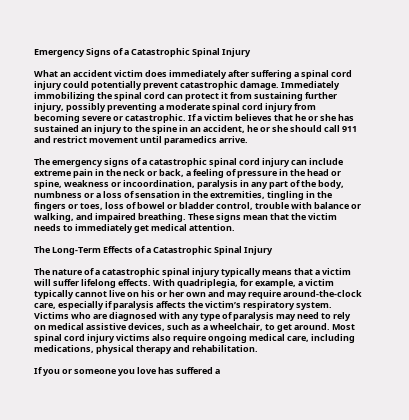Emergency Signs of a Catastrophic Spinal Injury

What an accident victim does immediately after suffering a spinal cord injury could potentially prevent catastrophic damage. Immediately immobilizing the spinal cord can protect it from sustaining further injury, possibly preventing a moderate spinal cord injury from becoming severe or catastrophic. If a victim believes that he or she has sustained an injury to the spine in an accident, he or she should call 911 and restrict movement until paramedics arrive.

The emergency signs of a catastrophic spinal cord injury can include extreme pain in the neck or back, a feeling of pressure in the head or spine, weakness or incoordination, paralysis in any part of the body, numbness or a loss of sensation in the extremities, tingling in the fingers or toes, loss of bowel or bladder control, trouble with balance or walking, and impaired breathing. These signs mean that the victim needs to immediately get medical attention.

The Long-Term Effects of a Catastrophic Spinal Injury

The nature of a catastrophic spinal injury typically means that a victim will suffer lifelong effects. With quadriplegia, for example, a victim typically cannot live on his or her own and may require around-the-clock care, especially if paralysis affects the victim’s respiratory system. Victims who are diagnosed with any type of paralysis may need to rely on medical assistive devices, such as a wheelchair, to get around. Most spinal cord injury victims also require ongoing medical care, including medications, physical therapy and rehabilitation.

If you or someone you love has suffered a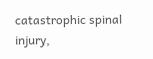catastrophic spinal injury,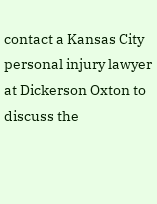contact a Kansas City personal injury lawyer at Dickerson Oxton to discuss the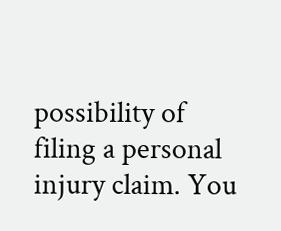possibility of filing a personal injury claim. You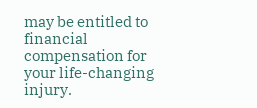may be entitled to financial compensation for your life-changing injury.